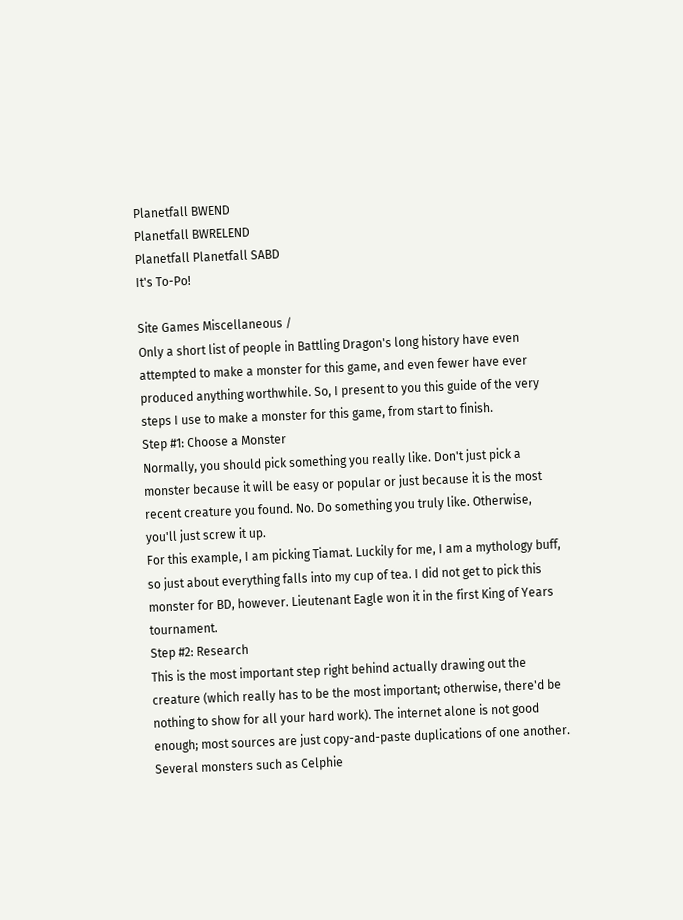Planetfall BWEND
Planetfall BWRELEND
Planetfall Planetfall SABD
It's To-Po!

Site Games Miscellaneous /
Only a short list of people in Battling Dragon's long history have even attempted to make a monster for this game, and even fewer have ever produced anything worthwhile. So, I present to you this guide of the very steps I use to make a monster for this game, from start to finish.
Step #1: Choose a Monster
Normally, you should pick something you really like. Don't just pick a monster because it will be easy or popular or just because it is the most recent creature you found. No. Do something you truly like. Otherwise, you'll just screw it up.
For this example, I am picking Tiamat. Luckily for me, I am a mythology buff, so just about everything falls into my cup of tea. I did not get to pick this monster for BD, however. Lieutenant Eagle won it in the first King of Years tournament.
Step #2: Research
This is the most important step right behind actually drawing out the creature (which really has to be the most important; otherwise, there'd be nothing to show for all your hard work). The internet alone is not good enough; most sources are just copy-and-paste duplications of one another. Several monsters such as Celphie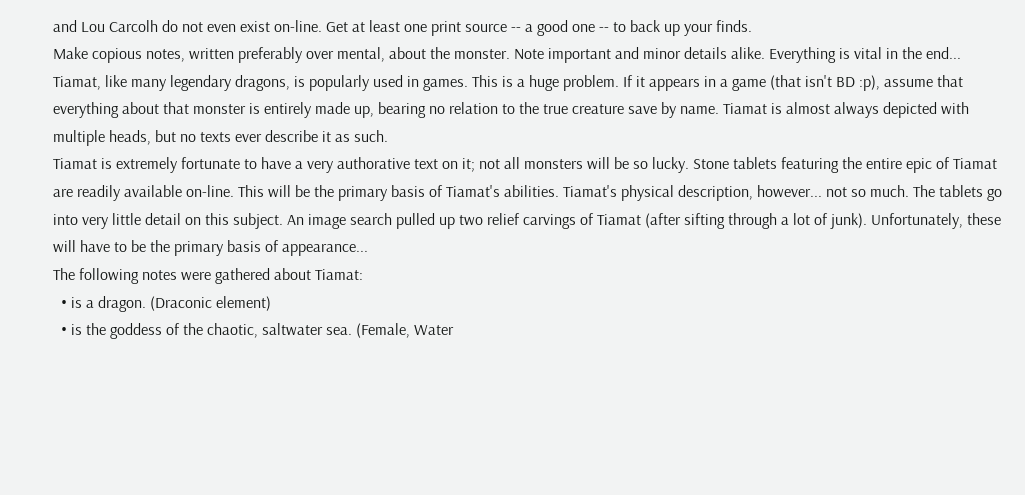and Lou Carcolh do not even exist on-line. Get at least one print source -- a good one -- to back up your finds.
Make copious notes, written preferably over mental, about the monster. Note important and minor details alike. Everything is vital in the end...
Tiamat, like many legendary dragons, is popularly used in games. This is a huge problem. If it appears in a game (that isn't BD :p), assume that everything about that monster is entirely made up, bearing no relation to the true creature save by name. Tiamat is almost always depicted with multiple heads, but no texts ever describe it as such.
Tiamat is extremely fortunate to have a very authorative text on it; not all monsters will be so lucky. Stone tablets featuring the entire epic of Tiamat are readily available on-line. This will be the primary basis of Tiamat's abilities. Tiamat's physical description, however... not so much. The tablets go into very little detail on this subject. An image search pulled up two relief carvings of Tiamat (after sifting through a lot of junk). Unfortunately, these will have to be the primary basis of appearance...
The following notes were gathered about Tiamat:
  • is a dragon. (Draconic element)
  • is the goddess of the chaotic, saltwater sea. (Female, Water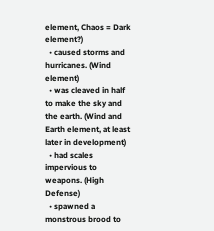element, Chaos = Dark element?)
  • caused storms and hurricanes. (Wind element)
  • was cleaved in half to make the sky and the earth. (Wind and Earth element, at least later in development)
  • had scales impervious to weapons. (High Defense)
  • spawned a monstrous brood to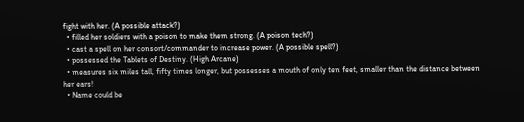fight with her. (A possible attack?)
  • filled her soldiers with a poison to make them strong. (A poison tech?)
  • cast a spell on her consort/commander to increase power. (A possible spell?)
  • possessed the Tablets of Destiny. (High Arcane)
  • measures six miles tall, fifty times longer, but possesses a mouth of only ten feet, smaller than the distance between her ears!
  • Name could be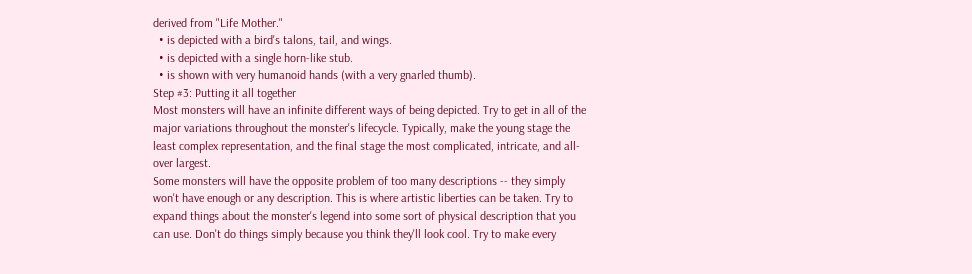derived from "Life Mother."
  • is depicted with a bird's talons, tail, and wings.
  • is depicted with a single horn-like stub.
  • is shown with very humanoid hands (with a very gnarled thumb).
Step #3: Putting it all together
Most monsters will have an infinite different ways of being depicted. Try to get in all of the major variations throughout the monster's lifecycle. Typically, make the young stage the least complex representation, and the final stage the most complicated, intricate, and all-over largest.
Some monsters will have the opposite problem of too many descriptions -- they simply won't have enough or any description. This is where artistic liberties can be taken. Try to expand things about the monster's legend into some sort of physical description that you can use. Don't do things simply because you think they'll look cool. Try to make every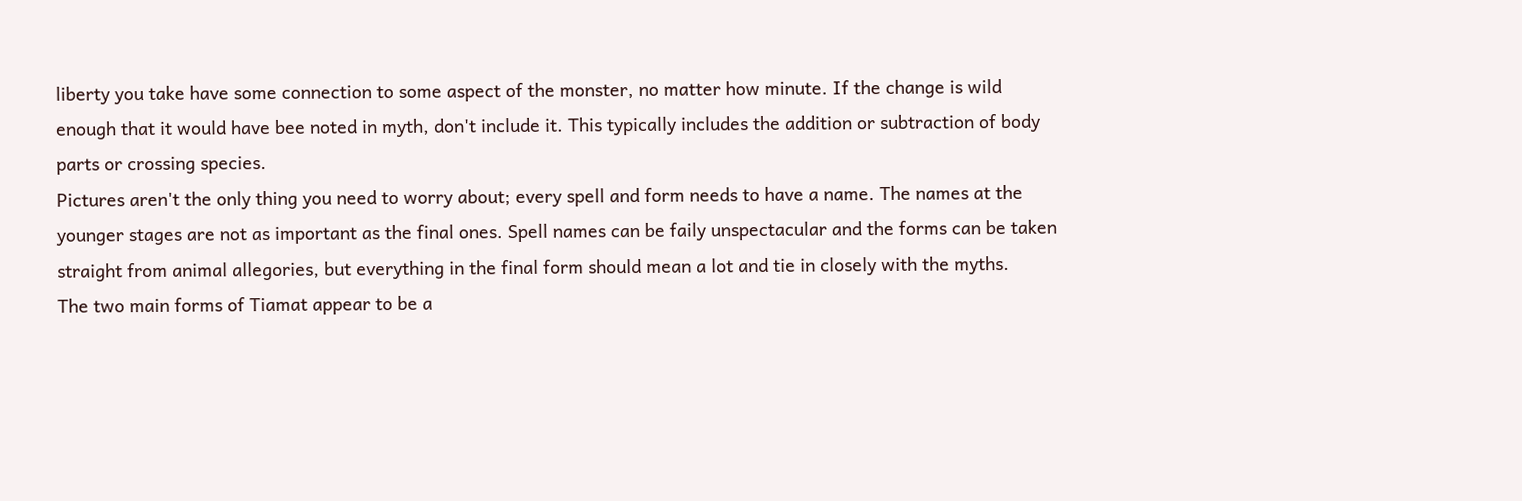liberty you take have some connection to some aspect of the monster, no matter how minute. If the change is wild enough that it would have bee noted in myth, don't include it. This typically includes the addition or subtraction of body parts or crossing species.
Pictures aren't the only thing you need to worry about; every spell and form needs to have a name. The names at the younger stages are not as important as the final ones. Spell names can be faily unspectacular and the forms can be taken straight from animal allegories, but everything in the final form should mean a lot and tie in closely with the myths.
The two main forms of Tiamat appear to be a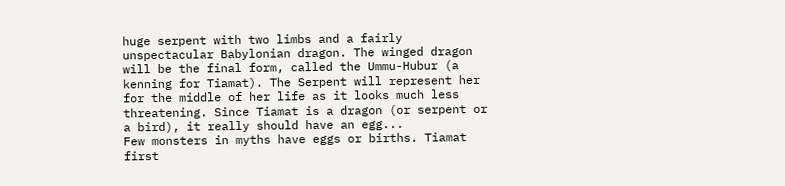huge serpent with two limbs and a fairly unspectacular Babylonian dragon. The winged dragon will be the final form, called the Ummu-Hubur (a kenning for Tiamat). The Serpent will represent her for the middle of her life as it looks much less threatening. Since Tiamat is a dragon (or serpent or a bird), it really should have an egg...
Few monsters in myths have eggs or births. Tiamat first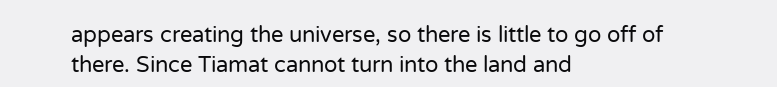appears creating the universe, so there is little to go off of there. Since Tiamat cannot turn into the land and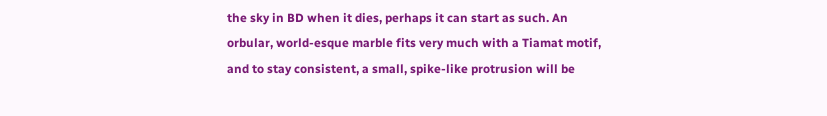the sky in BD when it dies, perhaps it can start as such. An orbular, world-esque marble fits very much with a Tiamat motif, and to stay consistent, a small, spike-like protrusion will be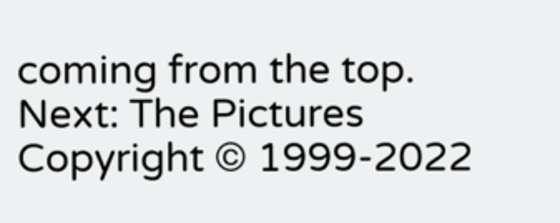coming from the top.
Next: The Pictures
Copyright © 1999-2022